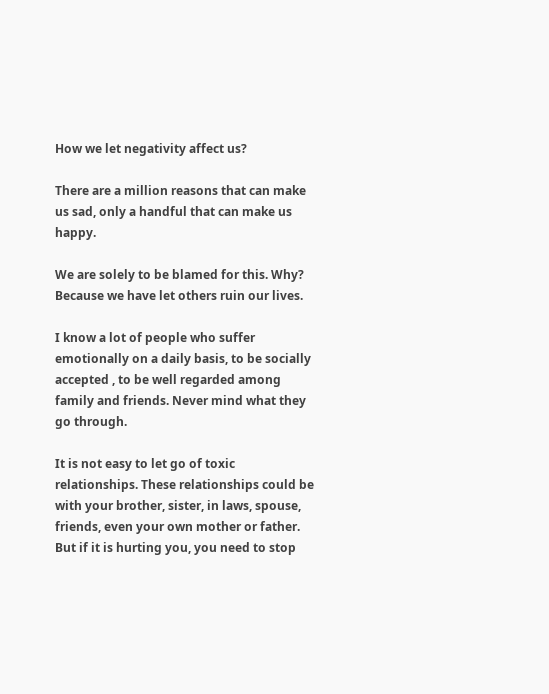How we let negativity affect us?

There are a million reasons that can make us sad, only a handful that can make us happy.

We are solely to be blamed for this. Why? Because we have let others ruin our lives.

I know a lot of people who suffer emotionally on a daily basis, to be socially accepted , to be well regarded among family and friends. Never mind what they go through.

It is not easy to let go of toxic relationships. These relationships could be with your brother, sister, in laws, spouse, friends, even your own mother or father. But if it is hurting you, you need to stop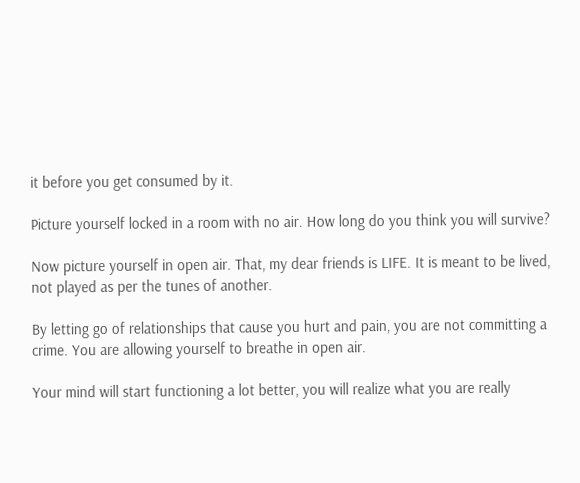it before you get consumed by it.

Picture yourself locked in a room with no air. How long do you think you will survive?

Now picture yourself in open air. That, my dear friends is LIFE. It is meant to be lived, not played as per the tunes of another.

By letting go of relationships that cause you hurt and pain, you are not committing a crime. You are allowing yourself to breathe in open air.

Your mind will start functioning a lot better, you will realize what you are really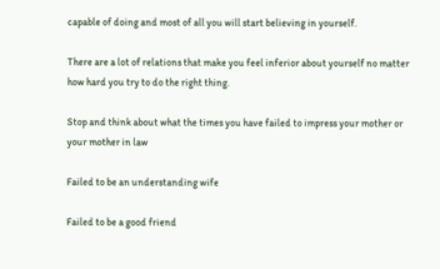capable of doing and most of all you will start believing in yourself.

There are a lot of relations that make you feel inferior about yourself no matter how hard you try to do the right thing.

Stop and think about what the times you have failed to impress your mother or your mother in law

Failed to be an understanding wife

Failed to be a good friend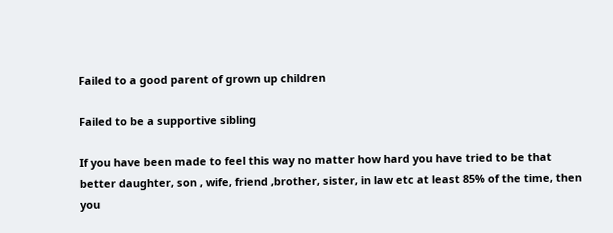Failed to a good parent of grown up children

Failed to be a supportive sibling

If you have been made to feel this way no matter how hard you have tried to be that better daughter, son , wife, friend ,brother, sister, in law etc at least 85% of the time, then you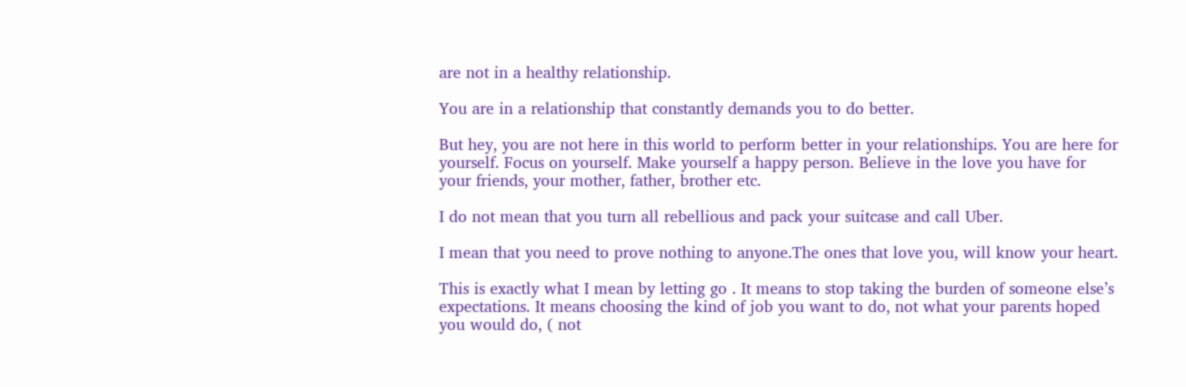are not in a healthy relationship.

You are in a relationship that constantly demands you to do better.

But hey, you are not here in this world to perform better in your relationships. You are here for yourself. Focus on yourself. Make yourself a happy person. Believe in the love you have for your friends, your mother, father, brother etc.

I do not mean that you turn all rebellious and pack your suitcase and call Uber.

I mean that you need to prove nothing to anyone.The ones that love you, will know your heart.

This is exactly what I mean by letting go . It means to stop taking the burden of someone else’s expectations. It means choosing the kind of job you want to do, not what your parents hoped you would do, ( not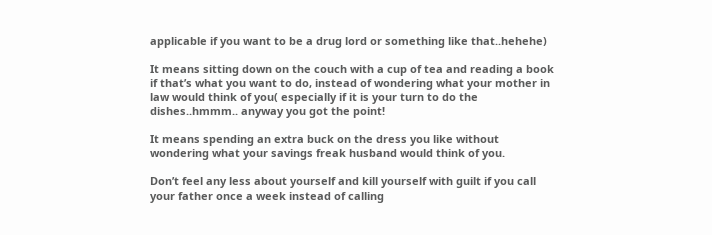applicable if you want to be a drug lord or something like that..hehehe)

It means sitting down on the couch with a cup of tea and reading a book if that’s what you want to do, instead of wondering what your mother in law would think of you( especially if it is your turn to do the dishes..hmmm.. anyway you got the point!

It means spending an extra buck on the dress you like without wondering what your savings freak husband would think of you.

Don’t feel any less about yourself and kill yourself with guilt if you call your father once a week instead of calling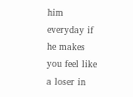him everyday if he makes you feel like a loser in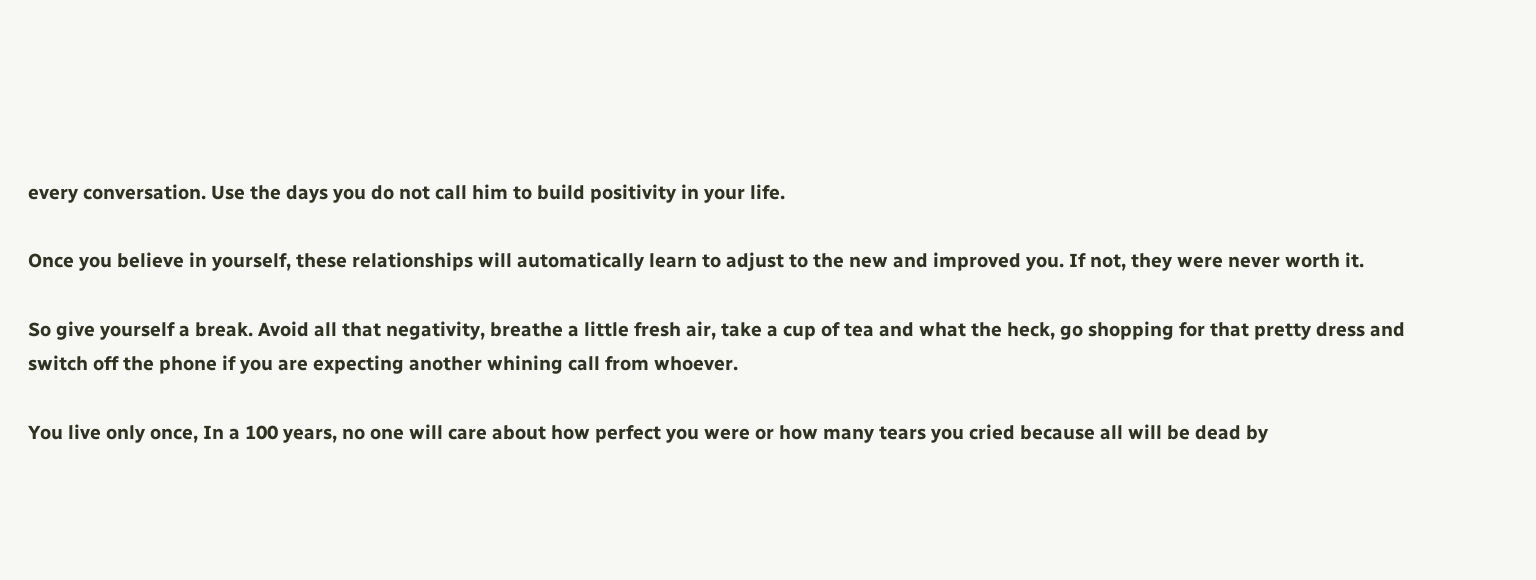every conversation. Use the days you do not call him to build positivity in your life.

Once you believe in yourself, these relationships will automatically learn to adjust to the new and improved you. If not, they were never worth it.

So give yourself a break. Avoid all that negativity, breathe a little fresh air, take a cup of tea and what the heck, go shopping for that pretty dress and switch off the phone if you are expecting another whining call from whoever.

You live only once, In a 100 years, no one will care about how perfect you were or how many tears you cried because all will be dead by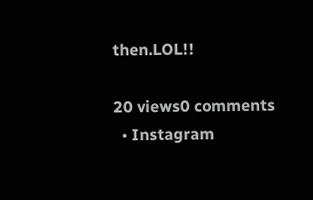then.LOL!!

20 views0 comments
  • Instagram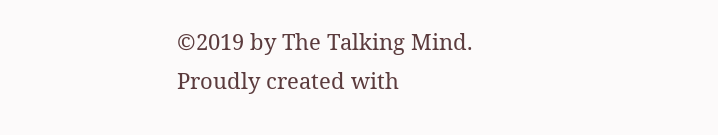©2019 by The Talking Mind. Proudly created with